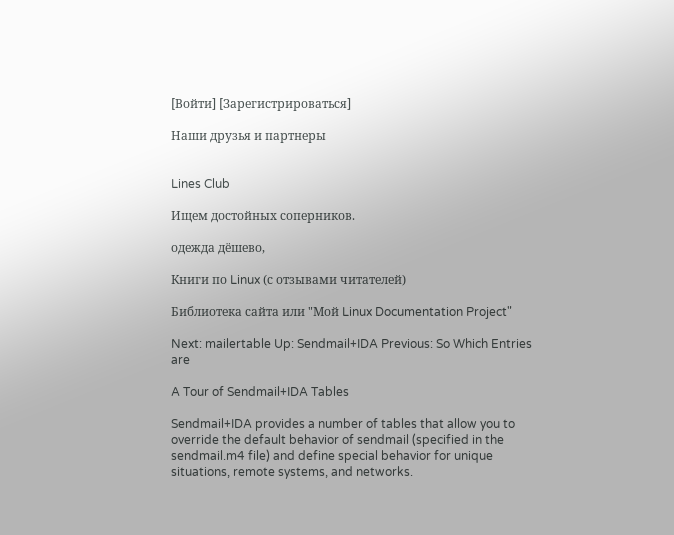[Войти] [Зарегистрироваться]

Наши друзья и партнеры


Lines Club

Ищем достойных соперников.

одежда дёшево,

Книги по Linux (с отзывами читателей)

Библиотека сайта или "Мой Linux Documentation Project"

Next: mailertable Up: Sendmail+IDA Previous: So Which Entries are

A Tour of Sendmail+IDA Tables

Sendmail+IDA provides a number of tables that allow you to override the default behavior of sendmail (specified in the sendmail.m4 file) and define special behavior for unique situations, remote systems, and networks.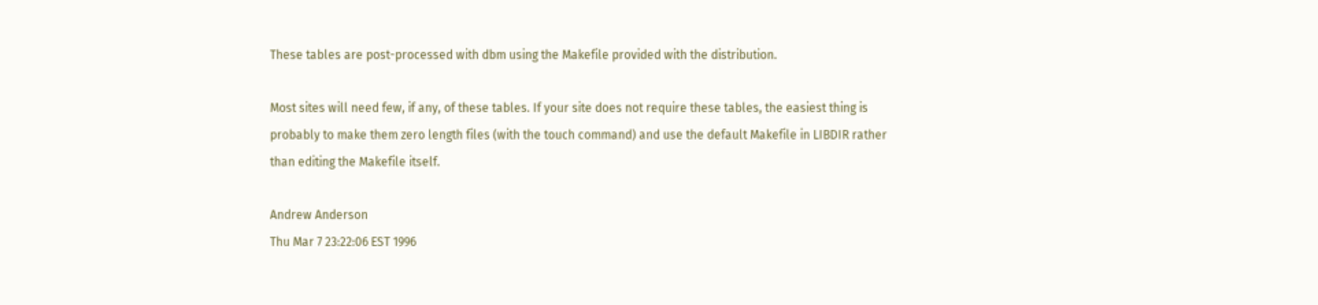These tables are post-processed with dbm using the Makefile provided with the distribution.

Most sites will need few, if any, of these tables. If your site does not require these tables, the easiest thing is probably to make them zero length files (with the touch command) and use the default Makefile in LIBDIR rather than editing the Makefile itself.

Andrew Anderson
Thu Mar 7 23:22:06 EST 1996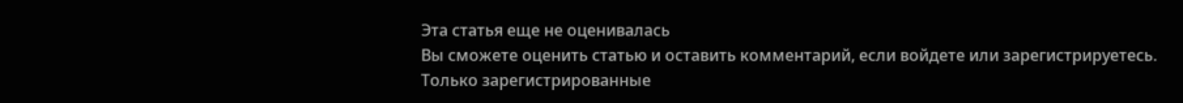Эта статья еще не оценивалась
Вы сможете оценить статью и оставить комментарий, если войдете или зарегистрируетесь.
Только зарегистрированные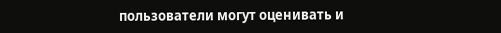пользователи могут оценивать и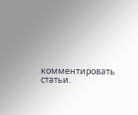комментировать статьи.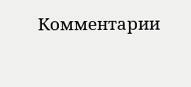Комментарии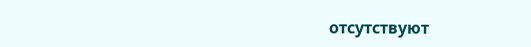отсутствуют